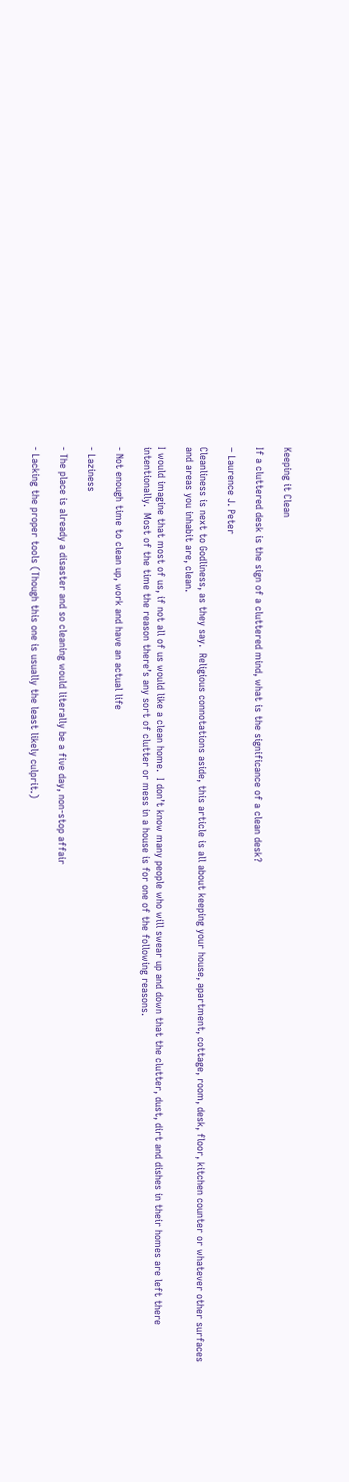Keeping it Clean

If a cluttered desk is the sign of a cluttered mind, what is the significance of a clean desk?

– Laurence J. Peter

Cleanliness is next to Godliness, as they say.  Religious connotations aside, this article is all about keeping your house, apartment, cottage, room, desk, floor, kitchen counter or whatever other surfaces and areas you inhabit are, clean.

I would imagine that most of us, if not all of us would like a clean home.  I don’t know many people who will swear up and down that the clutter, dust, dirt and dishes in their homes are left there intentionally.  Most of the time the reason there’s any sort of clutter or mess in a house is for one of the following reasons.

- Not enough time to clean up, work and have an actual life

- Laziness

- The place is already a disaster and so cleaning would literally be a five day, non-stop affair

- Lacking the proper tools (Though this one is usually the least likely culprit.)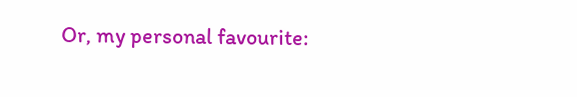Or, my personal favourite: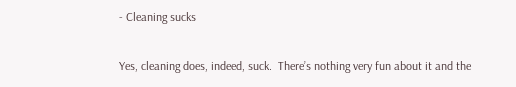- Cleaning sucks

Yes, cleaning does, indeed, suck.  There’s nothing very fun about it and the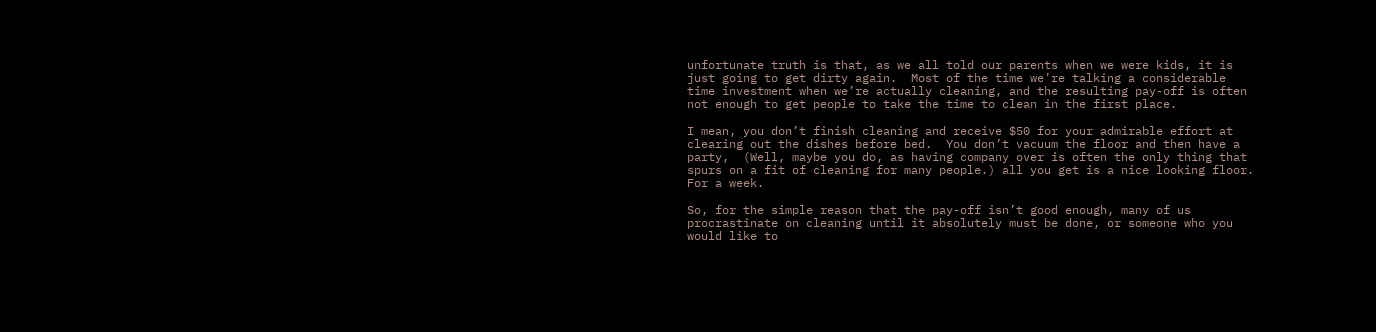unfortunate truth is that, as we all told our parents when we were kids, it is just going to get dirty again.  Most of the time we’re talking a considerable time investment when we’re actually cleaning, and the resulting pay-off is often not enough to get people to take the time to clean in the first place.

I mean, you don’t finish cleaning and receive $50 for your admirable effort at clearing out the dishes before bed.  You don’t vacuum the floor and then have a party,  (Well, maybe you do, as having company over is often the only thing that spurs on a fit of cleaning for many people.) all you get is a nice looking floor.  For a week.

So, for the simple reason that the pay-off isn’t good enough, many of us procrastinate on cleaning until it absolutely must be done, or someone who you would like to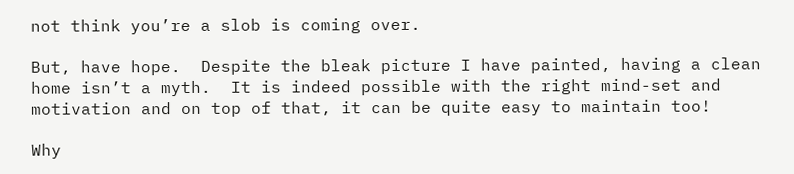not think you’re a slob is coming over.

But, have hope.  Despite the bleak picture I have painted, having a clean home isn’t a myth.  It is indeed possible with the right mind-set and motivation and on top of that, it can be quite easy to maintain too!

Why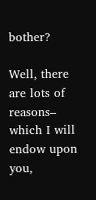bother?

Well, there are lots of reasons– which I will endow upon you,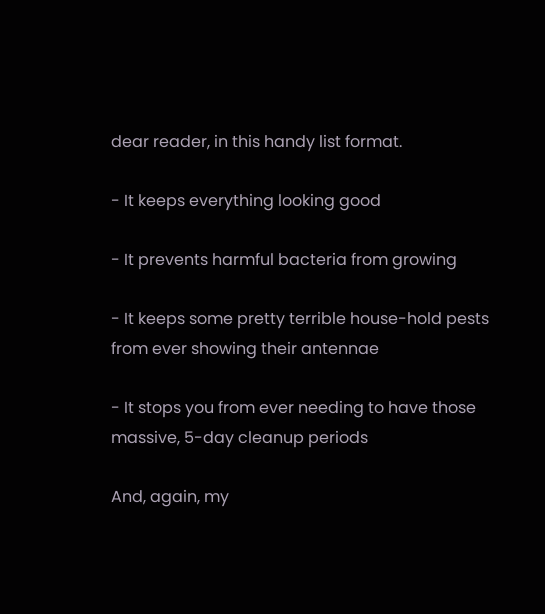dear reader, in this handy list format.

- It keeps everything looking good

- It prevents harmful bacteria from growing

- It keeps some pretty terrible house-hold pests from ever showing their antennae

- It stops you from ever needing to have those massive, 5-day cleanup periods

And, again, my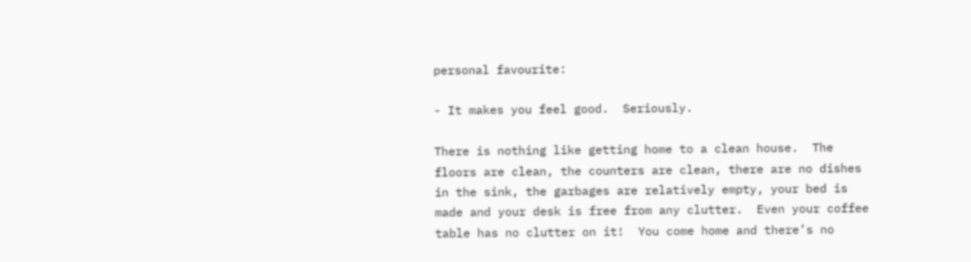personal favourite:

- It makes you feel good.  Seriously.

There is nothing like getting home to a clean house.  The floors are clean, the counters are clean, there are no dishes in the sink, the garbages are relatively empty, your bed is made and your desk is free from any clutter.  Even your coffee table has no clutter on it!  You come home and there’s no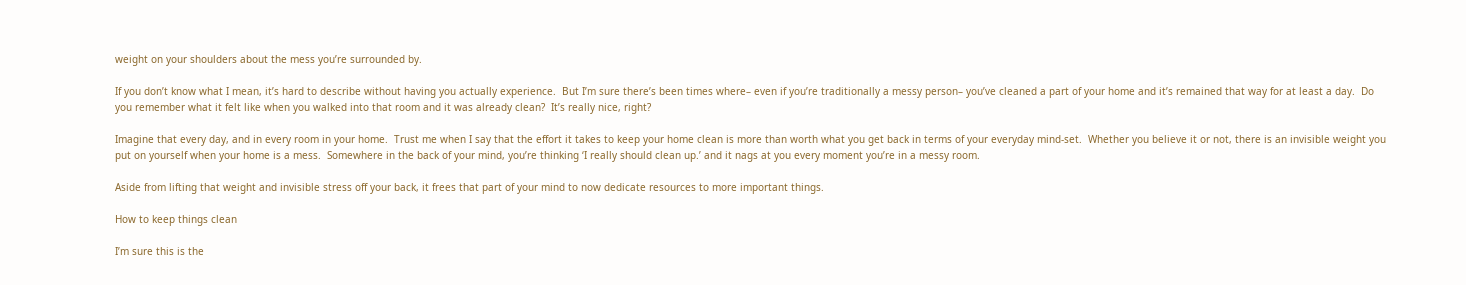weight on your shoulders about the mess you’re surrounded by.

If you don’t know what I mean, it’s hard to describe without having you actually experience.  But I’m sure there’s been times where– even if you’re traditionally a messy person– you’ve cleaned a part of your home and it’s remained that way for at least a day.  Do you remember what it felt like when you walked into that room and it was already clean?  It’s really nice, right?

Imagine that every day, and in every room in your home.  Trust me when I say that the effort it takes to keep your home clean is more than worth what you get back in terms of your everyday mind-set.  Whether you believe it or not, there is an invisible weight you put on yourself when your home is a mess.  Somewhere in the back of your mind, you’re thinking ‘I really should clean up.’ and it nags at you every moment you’re in a messy room.

Aside from lifting that weight and invisible stress off your back, it frees that part of your mind to now dedicate resources to more important things.

How to keep things clean

I’m sure this is the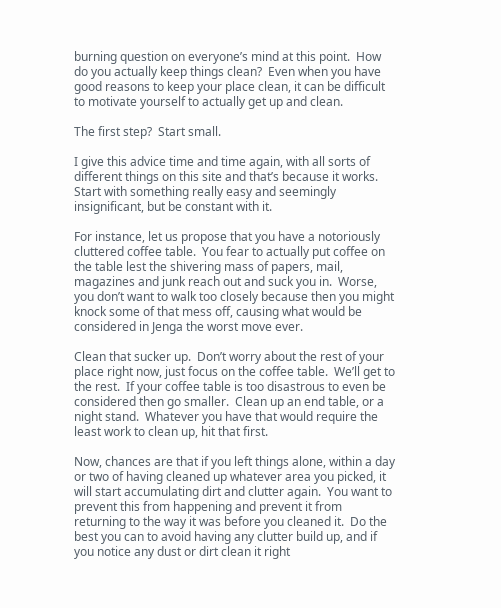burning question on everyone’s mind at this point.  How do you actually keep things clean?  Even when you have good reasons to keep your place clean, it can be difficult to motivate yourself to actually get up and clean.

The first step?  Start small.

I give this advice time and time again, with all sorts of different things on this site and that’s because it works. Start with something really easy and seemingly insignificant, but be constant with it.

For instance, let us propose that you have a notoriously cluttered coffee table.  You fear to actually put coffee on the table lest the shivering mass of papers, mail, magazines and junk reach out and suck you in.  Worse, you don’t want to walk too closely because then you might knock some of that mess off, causing what would be considered in Jenga the worst move ever.

Clean that sucker up.  Don’t worry about the rest of your place right now, just focus on the coffee table.  We’ll get to the rest.  If your coffee table is too disastrous to even be considered then go smaller.  Clean up an end table, or a night stand.  Whatever you have that would require the least work to clean up, hit that first.

Now, chances are that if you left things alone, within a day or two of having cleaned up whatever area you picked, it will start accumulating dirt and clutter again.  You want to prevent this from happening and prevent it from returning to the way it was before you cleaned it.  Do the best you can to avoid having any clutter build up, and if you notice any dust or dirt clean it right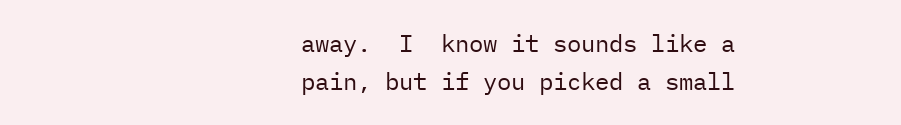away.  I  know it sounds like a pain, but if you picked a small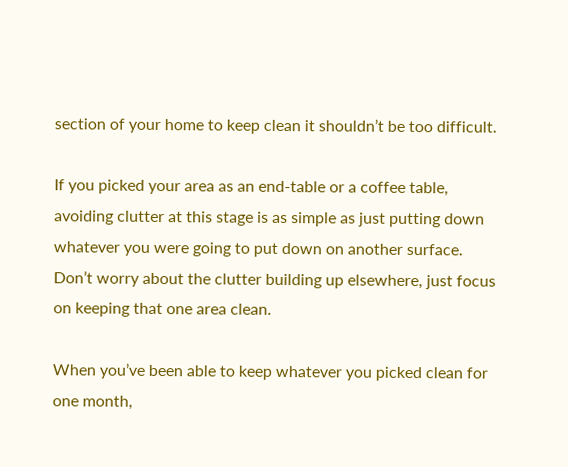section of your home to keep clean it shouldn’t be too difficult.

If you picked your area as an end-table or a coffee table, avoiding clutter at this stage is as simple as just putting down whatever you were going to put down on another surface.  Don’t worry about the clutter building up elsewhere, just focus on keeping that one area clean.

When you’ve been able to keep whatever you picked clean for one month,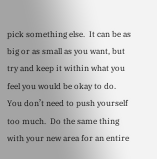pick something else.  It can be as big or as small as you want, but try and keep it within what you feel you would be okay to do.  You don’t need to push yourself too much.  Do the same thing with your new area for an entire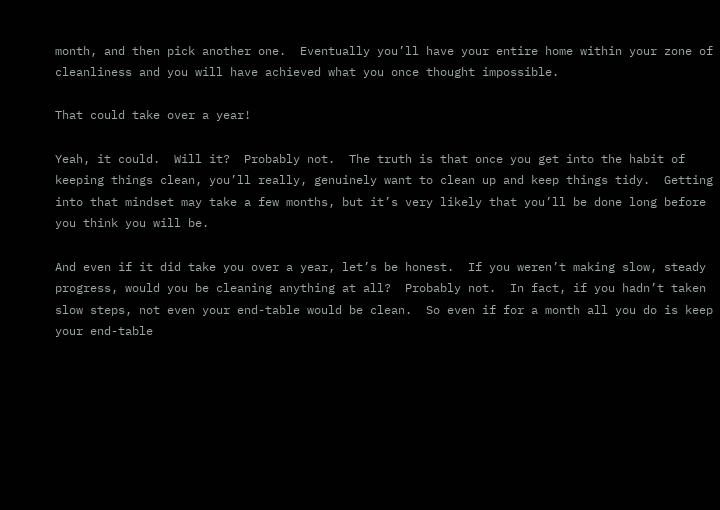month, and then pick another one.  Eventually you’ll have your entire home within your zone of cleanliness and you will have achieved what you once thought impossible.

That could take over a year!

Yeah, it could.  Will it?  Probably not.  The truth is that once you get into the habit of keeping things clean, you’ll really, genuinely want to clean up and keep things tidy.  Getting into that mindset may take a few months, but it’s very likely that you’ll be done long before you think you will be.

And even if it did take you over a year, let’s be honest.  If you weren’t making slow, steady progress, would you be cleaning anything at all?  Probably not.  In fact, if you hadn’t taken slow steps, not even your end-table would be clean.  So even if for a month all you do is keep your end-table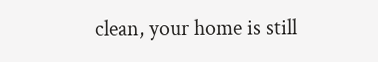clean, your home is still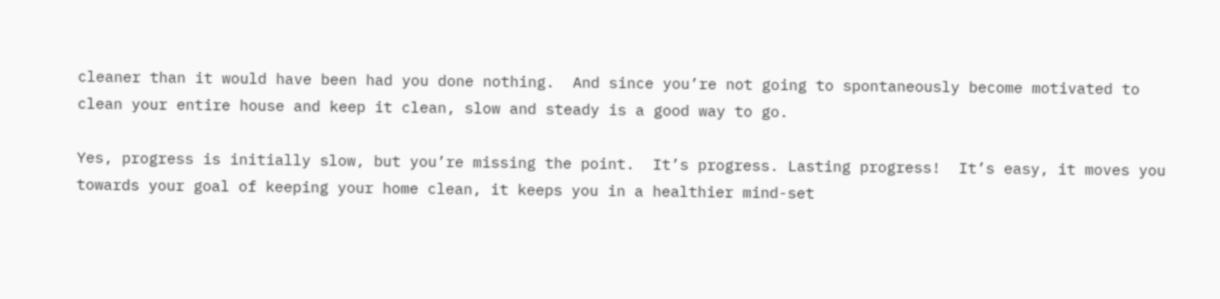cleaner than it would have been had you done nothing.  And since you’re not going to spontaneously become motivated to clean your entire house and keep it clean, slow and steady is a good way to go.

Yes, progress is initially slow, but you’re missing the point.  It’s progress. Lasting progress!  It’s easy, it moves you towards your goal of keeping your home clean, it keeps you in a healthier mind-set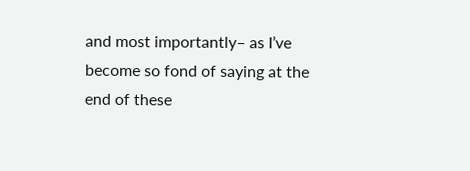and most importantly– as I’ve become so fond of saying at the end of these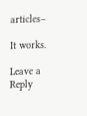articles–

It works.

Leave a Reply